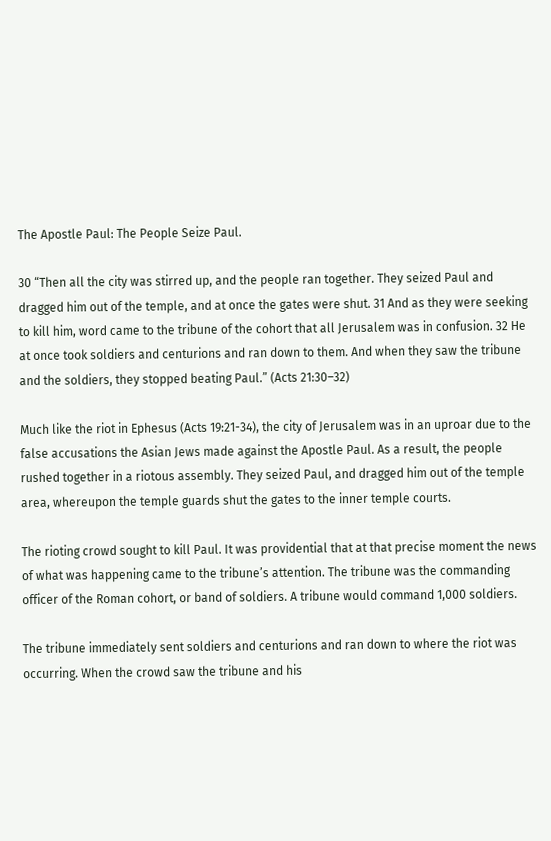The Apostle Paul: The People Seize Paul.

30 “Then all the city was stirred up, and the people ran together. They seized Paul and dragged him out of the temple, and at once the gates were shut. 31 And as they were seeking to kill him, word came to the tribune of the cohort that all Jerusalem was in confusion. 32 He at once took soldiers and centurions and ran down to them. And when they saw the tribune and the soldiers, they stopped beating Paul.” (Acts 21:30–32)

Much like the riot in Ephesus (Acts 19:21-34), the city of Jerusalem was in an uproar due to the false accusations the Asian Jews made against the Apostle Paul. As a result, the people rushed together in a riotous assembly. They seized Paul, and dragged him out of the temple area, whereupon the temple guards shut the gates to the inner temple courts.

The rioting crowd sought to kill Paul. It was providential that at that precise moment the news of what was happening came to the tribune’s attention. The tribune was the commanding officer of the Roman cohort, or band of soldiers. A tribune would command 1,000 soldiers.

The tribune immediately sent soldiers and centurions and ran down to where the riot was occurring. When the crowd saw the tribune and his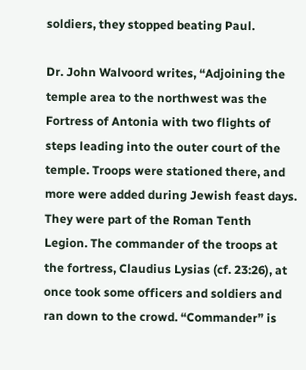soldiers, they stopped beating Paul.

Dr. John Walvoord writes, “Adjoining the temple area to the northwest was the Fortress of Antonia with two flights of steps leading into the outer court of the temple. Troops were stationed there, and more were added during Jewish feast days. They were part of the Roman Tenth Legion. The commander of the troops at the fortress, Claudius Lysias (cf. 23:26), at once took some officers and soldiers and ran down to the crowd. “Commander” is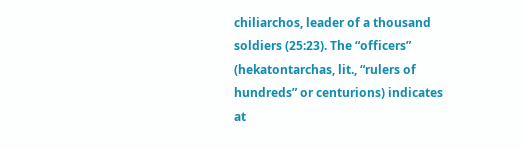chiliarchos, leader of a thousand soldiers (25:23). The “officers” (hekatontarchas, lit., “rulers of hundreds” or centurions) indicates at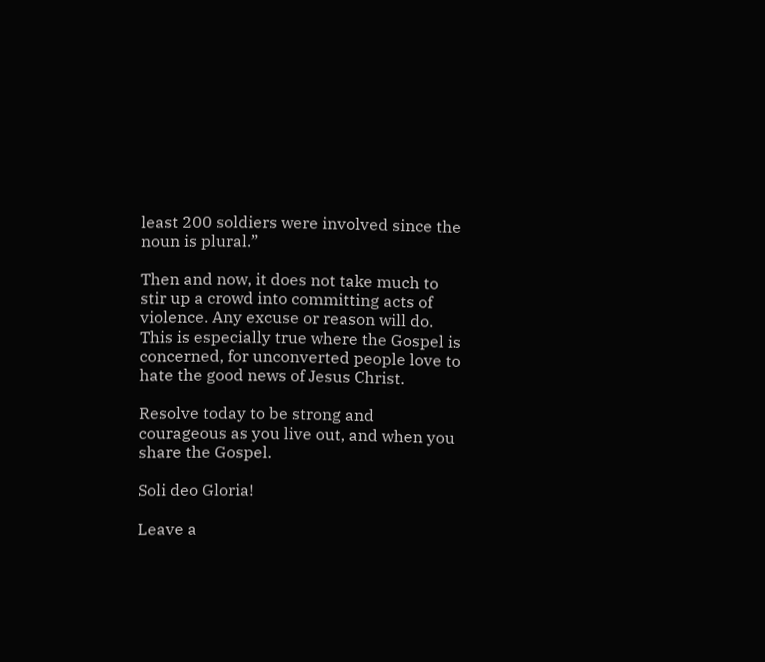least 200 soldiers were involved since the noun is plural.”

Then and now, it does not take much to stir up a crowd into committing acts of violence. Any excuse or reason will do. This is especially true where the Gospel is concerned, for unconverted people love to hate the good news of Jesus Christ.

Resolve today to be strong and courageous as you live out, and when you share the Gospel.

Soli deo Gloria!

Leave a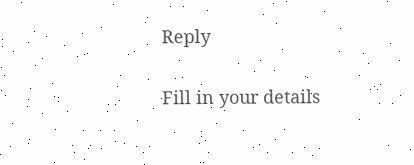Reply

Fill in your details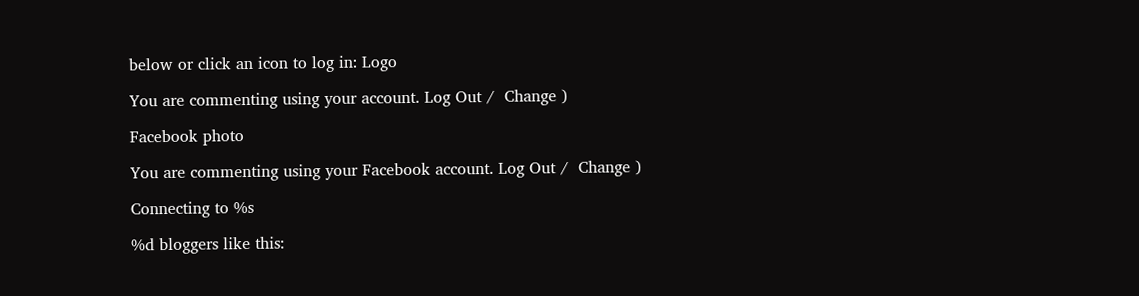below or click an icon to log in: Logo

You are commenting using your account. Log Out /  Change )

Facebook photo

You are commenting using your Facebook account. Log Out /  Change )

Connecting to %s

%d bloggers like this: